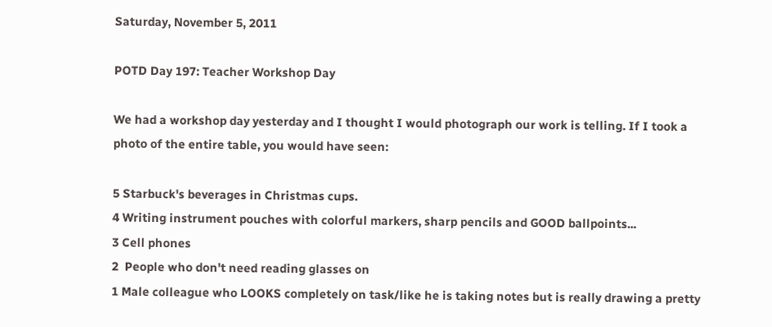Saturday, November 5, 2011

POTD Day 197: Teacher Workshop Day

We had a workshop day yesterday and I thought I would photograph our work is telling. If I took a photo of the entire table, you would have seen:

5 Starbuck's beverages in Christmas cups.
4 Writing instrument pouches with colorful markers, sharp pencils and GOOD ballpoints...
3 Cell phones
2  People who don't need reading glasses on
1 Male colleague who LOOKS completely on task/like he is taking notes but is really drawing a pretty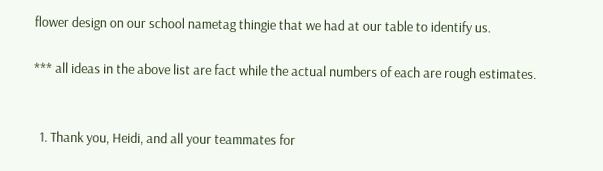flower design on our school nametag thingie that we had at our table to identify us.

*** all ideas in the above list are fact while the actual numbers of each are rough estimates.


  1. Thank you, Heidi, and all your teammates for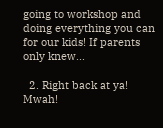going to workshop and doing everything you can for our kids! If parents only knew...

  2. Right back at ya! Mwah!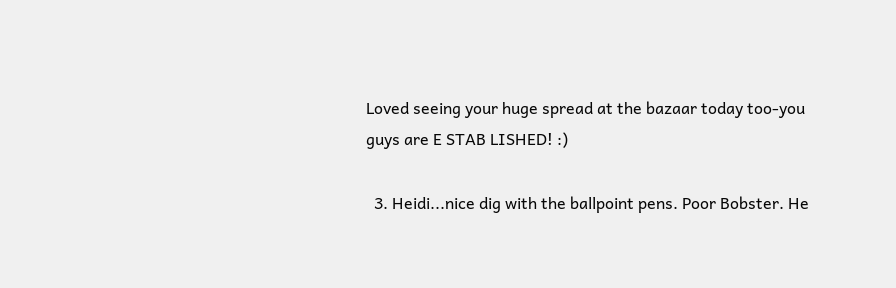Loved seeing your huge spread at the bazaar today too-you guys are E STAB LISHED! :)

  3. Heidi...nice dig with the ballpoint pens. Poor Bobster. He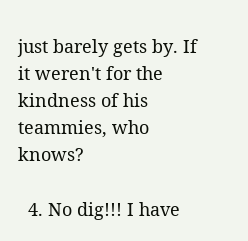just barely gets by. If it weren't for the kindness of his teammies, who knows?

  4. No dig!!! I have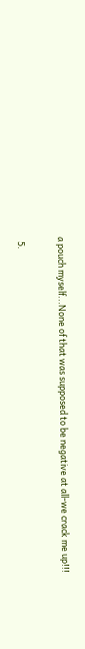a pouch myself...None of that was supposed to be negative at all-we crack me up!!!

  5.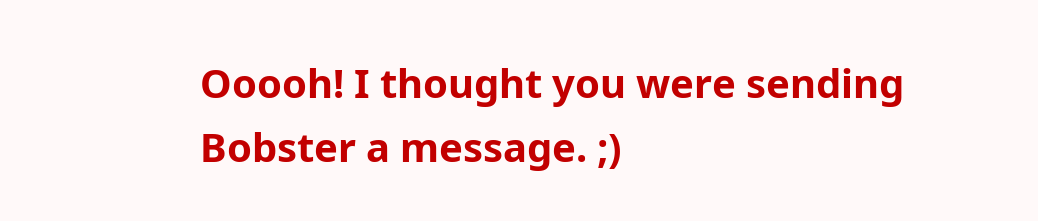Ooooh! I thought you were sending Bobster a message. ;)